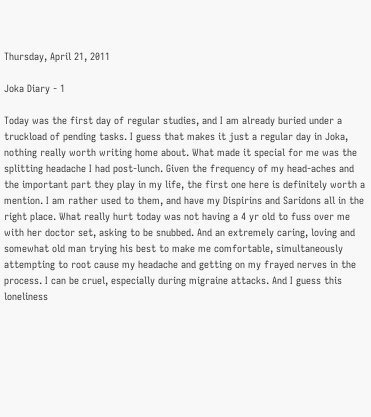Thursday, April 21, 2011

Joka Diary - 1

Today was the first day of regular studies, and I am already buried under a truckload of pending tasks. I guess that makes it just a regular day in Joka, nothing really worth writing home about. What made it special for me was the splitting headache I had post-lunch. Given the frequency of my head-aches and the important part they play in my life, the first one here is definitely worth a mention. I am rather used to them, and have my Dispirins and Saridons all in the right place. What really hurt today was not having a 4 yr old to fuss over me with her doctor set, asking to be snubbed. And an extremely caring, loving and somewhat old man trying his best to make me comfortable, simultaneously attempting to root cause my headache and getting on my frayed nerves in the process. I can be cruel, especially during migraine attacks. And I guess this loneliness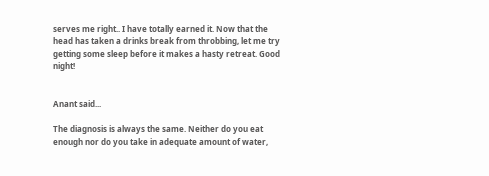serves me right.. I have totally earned it. Now that the head has taken a drinks break from throbbing, let me try getting some sleep before it makes a hasty retreat. Good night!


Anant said...

The diagnosis is always the same. Neither do you eat enough nor do you take in adequate amount of water,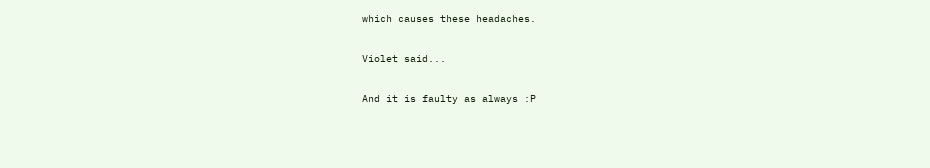which causes these headaches.

Violet said...

And it is faulty as always :P